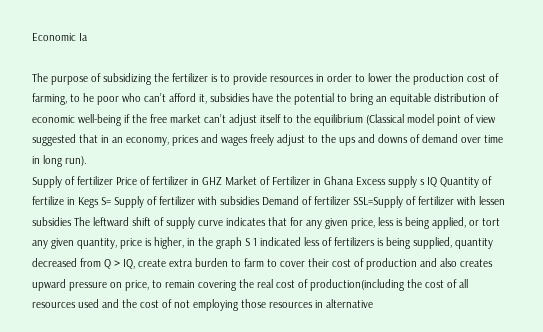Economic Ia

The purpose of subsidizing the fertilizer is to provide resources in order to lower the production cost of farming, to he poor who can’t afford it, subsidies have the potential to bring an equitable distribution of economic well-being if the free market can’t adjust itself to the equilibrium (Classical model point of view suggested that in an economy, prices and wages freely adjust to the ups and downs of demand over time in long run).
Supply of fertilizer Price of fertilizer in GHZ Market of Fertilizer in Ghana Excess supply s IQ Quantity of fertilize in Kegs S= Supply of fertilizer with subsidies Demand of fertilizer SSL=Supply of fertilizer with lessen subsidies The leftward shift of supply curve indicates that for any given price, less is being applied, or tort any given quantity, price is higher, in the graph S 1 indicated less of fertilizers is being supplied, quantity decreased from Q > IQ, create extra burden to farm to cover their cost of production and also creates upward pressure on price, to remain covering the real cost of production(including the cost of all resources used and the cost of not employing those resources in alternative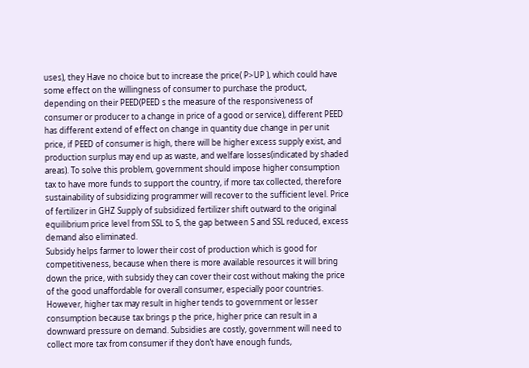uses), they Have no choice but to increase the price( P>UP ), which could have some effect on the willingness of consumer to purchase the product, depending on their PEED(PEED s the measure of the responsiveness of consumer or producer to a change in price of a good or service), different PEED has different extend of effect on change in quantity due change in per unit price, if PEED of consumer is high, there will be higher excess supply exist, and production surplus may end up as waste, and welfare losses(indicated by shaded areas). To solve this problem, government should impose higher consumption tax to have more funds to support the country, if more tax collected, therefore sustainability of subsidizing programmer will recover to the sufficient level. Price of fertilizer in GHZ Supply of subsidized fertilizer shift outward to the original equilibrium price level from SSL to S, the gap between S and SSL reduced, excess demand also eliminated.
Subsidy helps farmer to lower their cost of production which is good for competitiveness, because when there is more available resources it will bring down the price, with subsidy they can cover their cost without making the price of the good unaffordable for overall consumer, especially poor countries. However, higher tax may result in higher tends to government or lesser consumption because tax brings p the price, higher price can result in a downward pressure on demand. Subsidies are costly, government will need to collect more tax from consumer if they don’t have enough funds,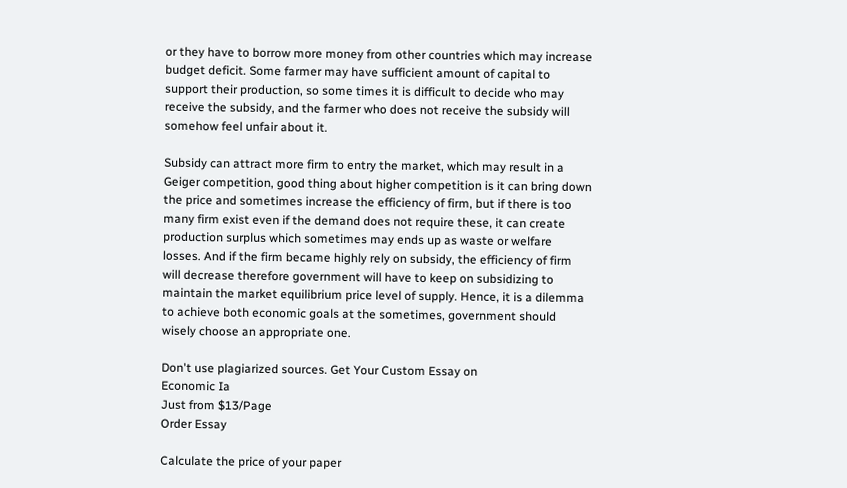or they have to borrow more money from other countries which may increase budget deficit. Some farmer may have sufficient amount of capital to support their production, so some times it is difficult to decide who may receive the subsidy, and the farmer who does not receive the subsidy will somehow feel unfair about it.

Subsidy can attract more firm to entry the market, which may result in a Geiger competition, good thing about higher competition is it can bring down the price and sometimes increase the efficiency of firm, but if there is too many firm exist even if the demand does not require these, it can create production surplus which sometimes may ends up as waste or welfare losses. And if the firm became highly rely on subsidy, the efficiency of firm will decrease therefore government will have to keep on subsidizing to maintain the market equilibrium price level of supply. Hence, it is a dilemma to achieve both economic goals at the sometimes, government should wisely choose an appropriate one.

Don't use plagiarized sources. Get Your Custom Essay on
Economic Ia
Just from $13/Page
Order Essay

Calculate the price of your paper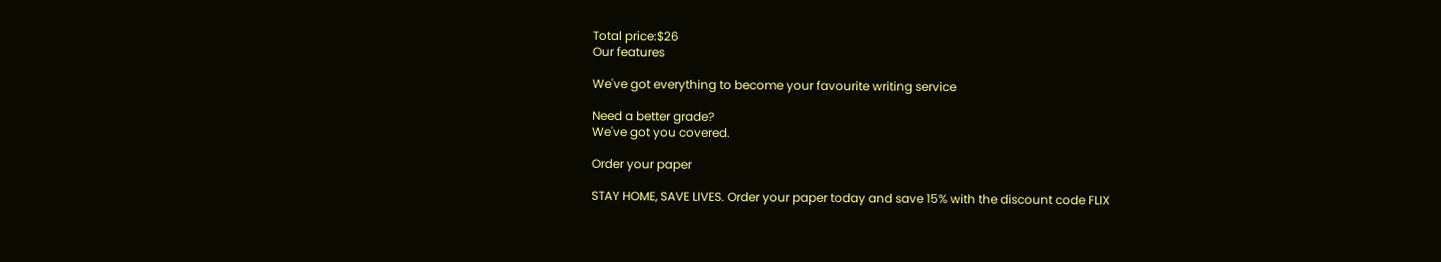Total price:$26
Our features

We've got everything to become your favourite writing service

Need a better grade?
We've got you covered.

Order your paper

STAY HOME, SAVE LIVES. Order your paper today and save 15% with the discount code FLIX